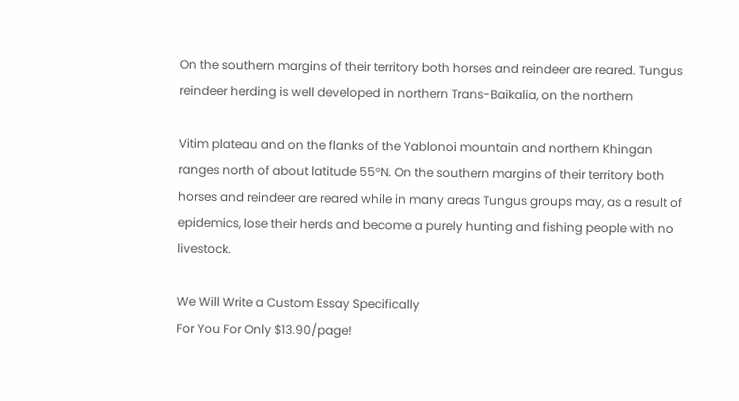On the southern margins of their territory both horses and reindeer are reared. Tungus reindeer herding is well developed in northern Trans-Baikalia, on the northern

Vitim plateau and on the flanks of the Yablonoi mountain and northern Khingan ranges north of about latitude 55°N. On the southern margins of their territory both horses and reindeer are reared while in many areas Tungus groups may, as a result of epidemics, lose their herds and become a purely hunting and fishing people with no livestock.

We Will Write a Custom Essay Specifically
For You For Only $13.90/page!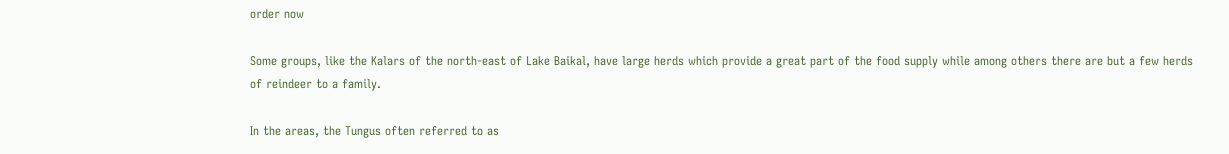order now

Some groups, like the Kalars of the north-east of Lake Baikal, have large herds which provide a great part of the food supply while among others there are but a few herds of reindeer to a family.

In the areas, the Tungus often referred to as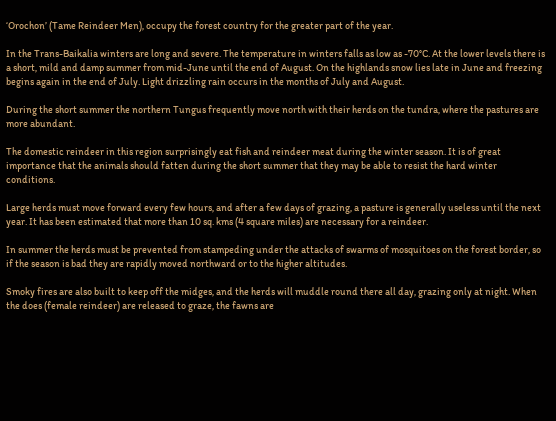‘Orochon’ (Tame Reindeer Men), occupy the forest country for the greater part of the year.

In the Trans-Baikalia winters are long and severe. The temperature in winters falls as low as -70°C. At the lower levels there is a short, mild and damp summer from mid-June until the end of August. On the highlands snow lies late in June and freezing begins again in the end of July. Light drizzling rain occurs in the months of July and August.

During the short summer the northern Tungus frequently move north with their herds on the tundra, where the pastures are more abundant.

The domestic reindeer in this region surprisingly eat fish and reindeer meat during the winter season. It is of great importance that the animals should fatten during the short summer that they may be able to resist the hard winter conditions.

Large herds must move forward every few hours, and after a few days of grazing, a pasture is generally useless until the next year. It has been estimated that more than 10 sq. kms (4 square miles) are necessary for a reindeer.

In summer the herds must be prevented from stampeding under the attacks of swarms of mosquitoes on the forest border, so if the season is bad they are rapidly moved northward or to the higher altitudes.

Smoky fires are also built to keep off the midges, and the herds will muddle round there all day, grazing only at night. When the does (female reindeer) are released to graze, the fawns are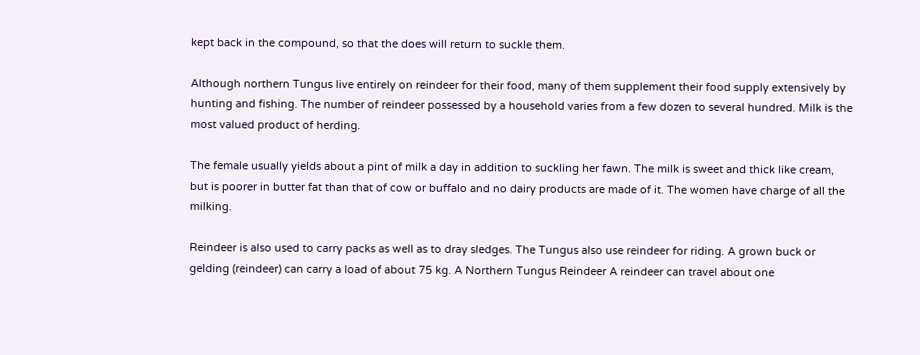kept back in the compound, so that the does will return to suckle them.

Although northern Tungus live entirely on reindeer for their food, many of them supplement their food supply extensively by hunting and fishing. The number of reindeer possessed by a household varies from a few dozen to several hundred. Milk is the most valued product of herding.

The female usually yields about a pint of milk a day in addition to suckling her fawn. The milk is sweet and thick like cream, but is poorer in butter fat than that of cow or buffalo and no dairy products are made of it. The women have charge of all the milking.

Reindeer is also used to carry packs as well as to dray sledges. The Tungus also use reindeer for riding. A grown buck or gelding (reindeer) can carry a load of about 75 kg. A Northern Tungus Reindeer A reindeer can travel about one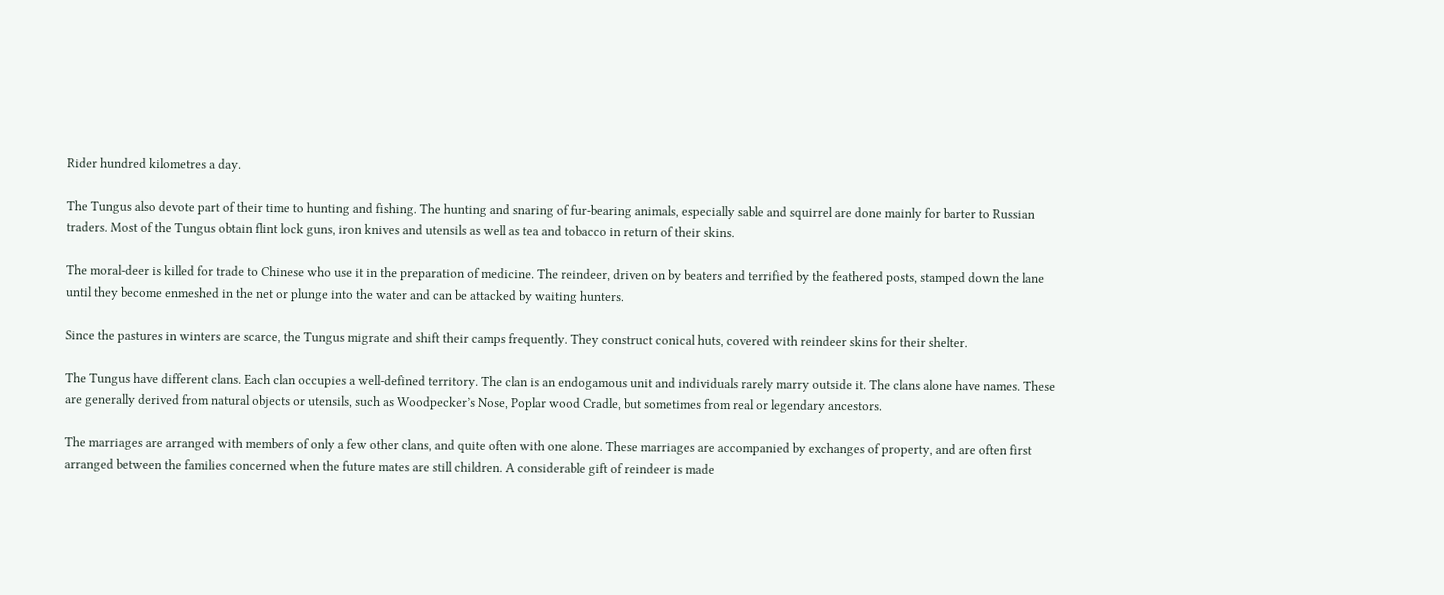Rider hundred kilometres a day.

The Tungus also devote part of their time to hunting and fishing. The hunting and snaring of fur-bearing animals, especially sable and squirrel are done mainly for barter to Russian traders. Most of the Tungus obtain flint lock guns, iron knives and utensils as well as tea and tobacco in return of their skins.

The moral-deer is killed for trade to Chinese who use it in the preparation of medicine. The reindeer, driven on by beaters and terrified by the feathered posts, stamped down the lane until they become enmeshed in the net or plunge into the water and can be attacked by waiting hunters.

Since the pastures in winters are scarce, the Tungus migrate and shift their camps frequently. They construct conical huts, covered with reindeer skins for their shelter.

The Tungus have different clans. Each clan occupies a well-defined territory. The clan is an endogamous unit and individuals rarely marry outside it. The clans alone have names. These are generally derived from natural objects or utensils, such as Woodpecker’s Nose, Poplar wood Cradle, but sometimes from real or legendary ancestors.

The marriages are arranged with members of only a few other clans, and quite often with one alone. These marriages are accompanied by exchanges of property, and are often first arranged between the families concerned when the future mates are still children. A considerable gift of reindeer is made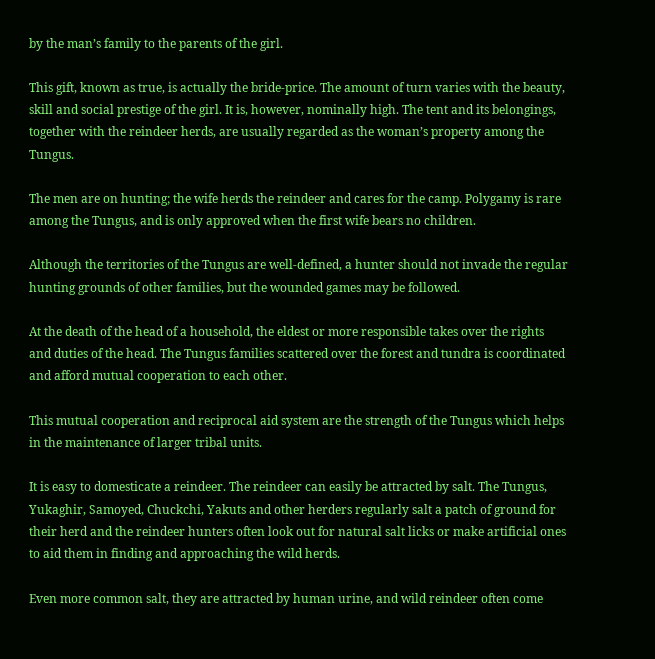by the man’s family to the parents of the girl.

This gift, known as true, is actually the bride-price. The amount of turn varies with the beauty, skill and social prestige of the girl. It is, however, nominally high. The tent and its belongings, together with the reindeer herds, are usually regarded as the woman’s property among the Tungus.

The men are on hunting; the wife herds the reindeer and cares for the camp. Polygamy is rare among the Tungus, and is only approved when the first wife bears no children.

Although the territories of the Tungus are well-defined, a hunter should not invade the regular hunting grounds of other families, but the wounded games may be followed.

At the death of the head of a household, the eldest or more responsible takes over the rights and duties of the head. The Tungus families scattered over the forest and tundra is coordinated and afford mutual cooperation to each other.

This mutual cooperation and reciprocal aid system are the strength of the Tungus which helps in the maintenance of larger tribal units.

It is easy to domesticate a reindeer. The reindeer can easily be attracted by salt. The Tungus, Yukaghir, Samoyed, Chuckchi, Yakuts and other herders regularly salt a patch of ground for their herd and the reindeer hunters often look out for natural salt licks or make artificial ones to aid them in finding and approaching the wild herds.

Even more common salt, they are attracted by human urine, and wild reindeer often come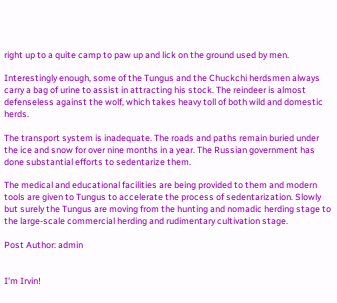right up to a quite camp to paw up and lick on the ground used by men.

Interestingly enough, some of the Tungus and the Chuckchi herdsmen always carry a bag of urine to assist in attracting his stock. The reindeer is almost defenseless against the wolf, which takes heavy toll of both wild and domestic herds.

The transport system is inadequate. The roads and paths remain buried under the ice and snow for over nine months in a year. The Russian government has done substantial efforts to sedentarize them.

The medical and educational facilities are being provided to them and modern tools are given to Tungus to accelerate the process of sedentarization. Slowly but surely the Tungus are moving from the hunting and nomadic herding stage to the large-scale commercial herding and rudimentary cultivation stage.

Post Author: admin


I'm Irvin!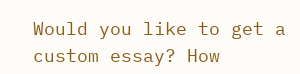Would you like to get a custom essay? How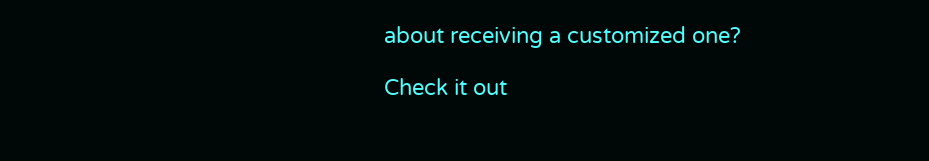about receiving a customized one?

Check it out